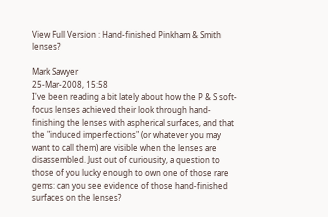View Full Version : Hand-finished Pinkham & Smith lenses?

Mark Sawyer
25-Mar-2008, 15:58
I've been reading a bit lately about how the P & S soft-focus lenses achieved their look through hand-finishing the lenses with aspherical surfaces, and that the "induced imperfections" (or whatever you may want to call them) are visible when the lenses are disassembled. Just out of curiousity, a question to those of you lucky enough to own one of those rare gems: can you see evidence of those hand-finished surfaces on the lenses?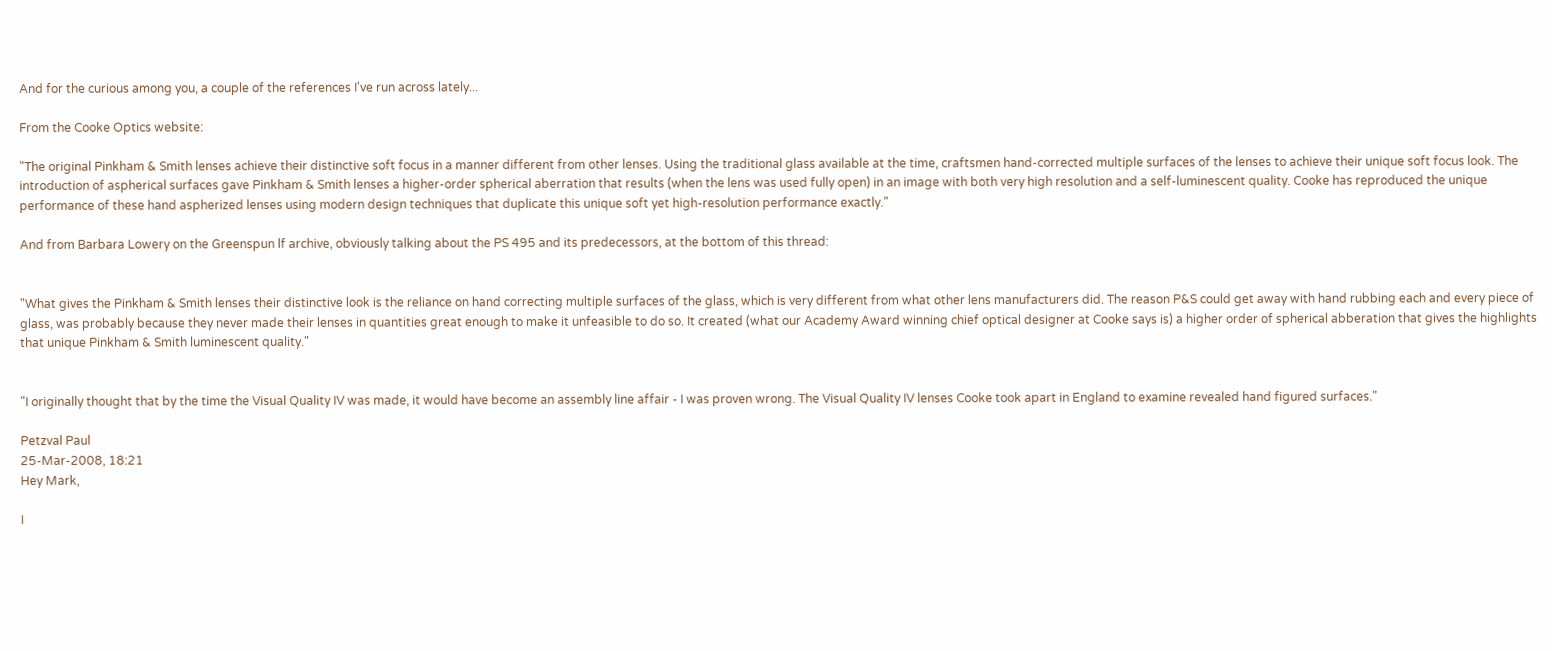And for the curious among you, a couple of the references I've run across lately...

From the Cooke Optics website:

"The original Pinkham & Smith lenses achieve their distinctive soft focus in a manner different from other lenses. Using the traditional glass available at the time, craftsmen hand-corrected multiple surfaces of the lenses to achieve their unique soft focus look. The introduction of aspherical surfaces gave Pinkham & Smith lenses a higher-order spherical aberration that results (when the lens was used fully open) in an image with both very high resolution and a self-luminescent quality. Cooke has reproduced the unique performance of these hand aspherized lenses using modern design techniques that duplicate this unique soft yet high-resolution performance exactly."

And from Barbara Lowery on the Greenspun lf archive, obviously talking about the PS 495 and its predecessors, at the bottom of this thread:


"What gives the Pinkham & Smith lenses their distinctive look is the reliance on hand correcting multiple surfaces of the glass, which is very different from what other lens manufacturers did. The reason P&S could get away with hand rubbing each and every piece of glass, was probably because they never made their lenses in quantities great enough to make it unfeasible to do so. It created (what our Academy Award winning chief optical designer at Cooke says is) a higher order of spherical abberation that gives the highlights that unique Pinkham & Smith luminescent quality."


"I originally thought that by the time the Visual Quality IV was made, it would have become an assembly line affair - I was proven wrong. The Visual Quality IV lenses Cooke took apart in England to examine revealed hand figured surfaces."

Petzval Paul
25-Mar-2008, 18:21
Hey Mark,

I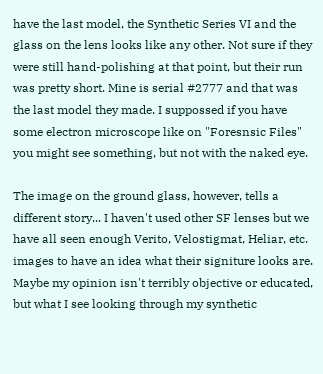have the last model, the Synthetic Series VI and the glass on the lens looks like any other. Not sure if they were still hand-polishing at that point, but their run was pretty short. Mine is serial #2777 and that was the last model they made. I suppossed if you have some electron microscope like on "Foresnsic Files" you might see something, but not with the naked eye.

The image on the ground glass, however, tells a different story... I haven't used other SF lenses but we have all seen enough Verito, Velostigmat, Heliar, etc. images to have an idea what their signiture looks are. Maybe my opinion isn't terribly objective or educated, but what I see looking through my synthetic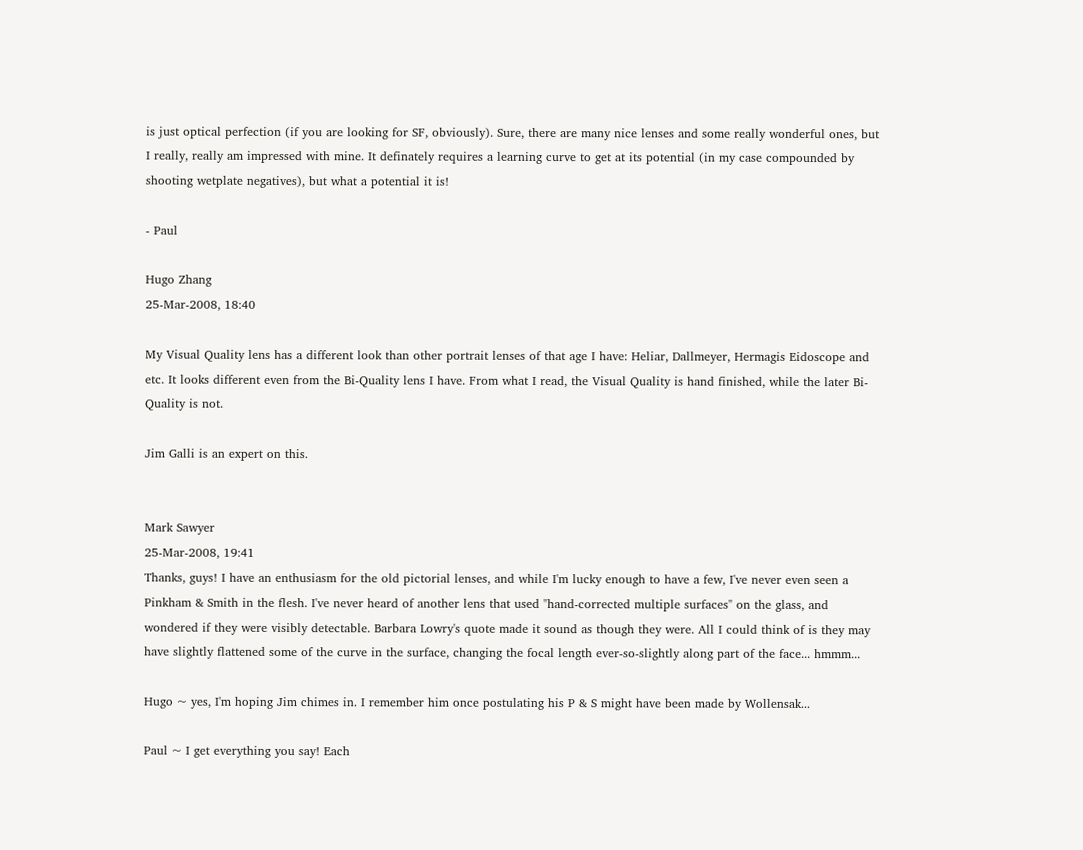is just optical perfection (if you are looking for SF, obviously). Sure, there are many nice lenses and some really wonderful ones, but I really, really am impressed with mine. It definately requires a learning curve to get at its potential (in my case compounded by shooting wetplate negatives), but what a potential it is!

- Paul

Hugo Zhang
25-Mar-2008, 18:40

My Visual Quality lens has a different look than other portrait lenses of that age I have: Heliar, Dallmeyer, Hermagis Eidoscope and etc. It looks different even from the Bi-Quality lens I have. From what I read, the Visual Quality is hand finished, while the later Bi-Quality is not.

Jim Galli is an expert on this.


Mark Sawyer
25-Mar-2008, 19:41
Thanks, guys! I have an enthusiasm for the old pictorial lenses, and while I'm lucky enough to have a few, I've never even seen a Pinkham & Smith in the flesh. I've never heard of another lens that used "hand-corrected multiple surfaces" on the glass, and wondered if they were visibly detectable. Barbara Lowry's quote made it sound as though they were. All I could think of is they may have slightly flattened some of the curve in the surface, changing the focal length ever-so-slightly along part of the face... hmmm...

Hugo ~ yes, I'm hoping Jim chimes in. I remember him once postulating his P & S might have been made by Wollensak...

Paul ~ I get everything you say! Each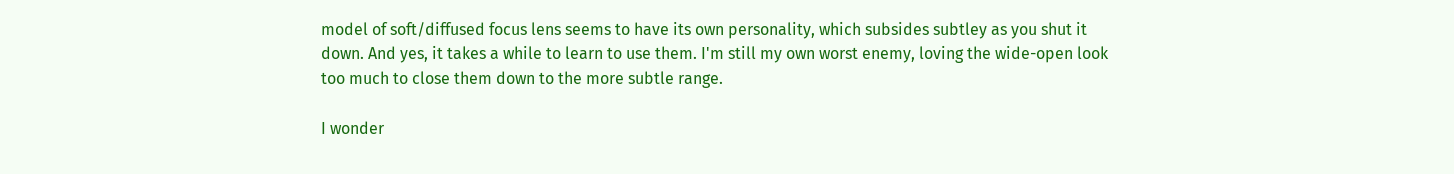model of soft/diffused focus lens seems to have its own personality, which subsides subtley as you shut it down. And yes, it takes a while to learn to use them. I'm still my own worst enemy, loving the wide-open look too much to close them down to the more subtle range.

I wonder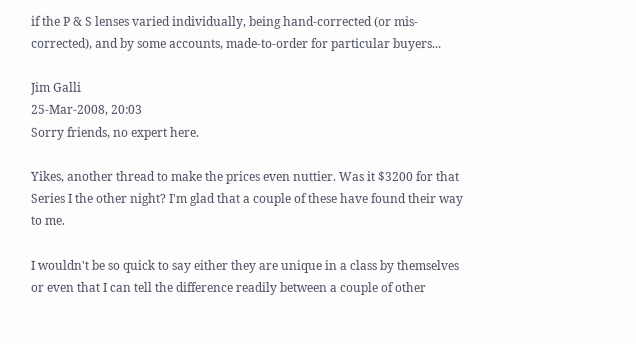if the P & S lenses varied individually, being hand-corrected (or mis-corrected), and by some accounts, made-to-order for particular buyers...

Jim Galli
25-Mar-2008, 20:03
Sorry friends, no expert here.

Yikes, another thread to make the prices even nuttier. Was it $3200 for that Series I the other night? I'm glad that a couple of these have found their way to me.

I wouldn't be so quick to say either they are unique in a class by themselves or even that I can tell the difference readily between a couple of other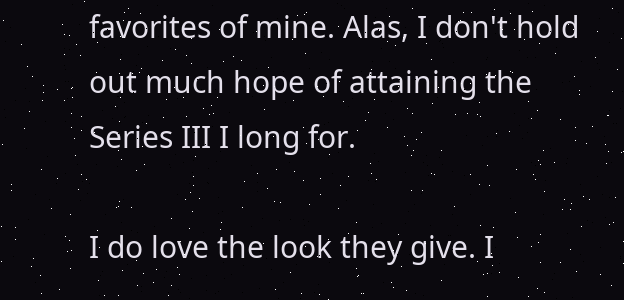favorites of mine. Alas, I don't hold out much hope of attaining the Series III I long for.

I do love the look they give. I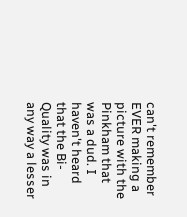can't remember EVER making a picture with the Pinkham that was a dud. I haven't heard that the Bi-Quality was in any way a lesser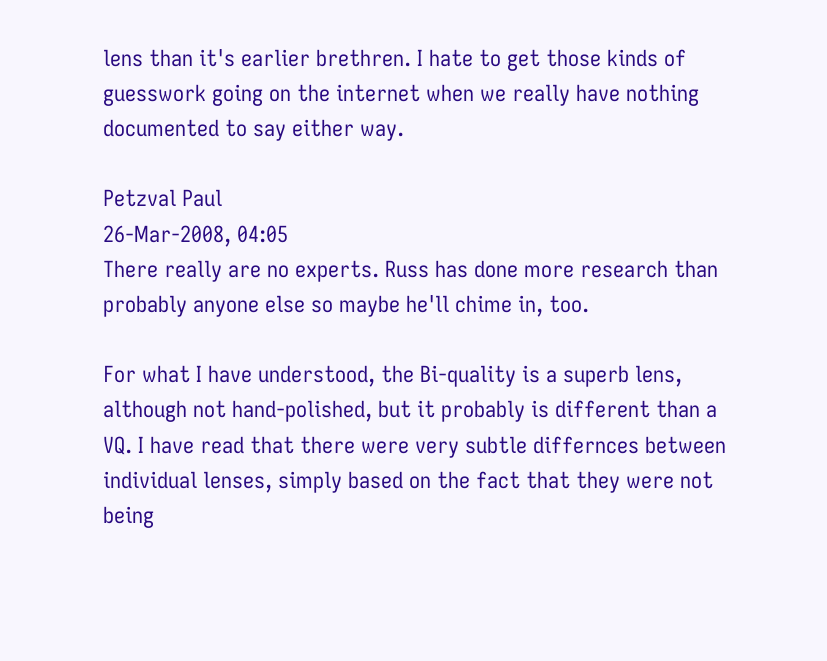lens than it's earlier brethren. I hate to get those kinds of guesswork going on the internet when we really have nothing documented to say either way.

Petzval Paul
26-Mar-2008, 04:05
There really are no experts. Russ has done more research than probably anyone else so maybe he'll chime in, too.

For what I have understood, the Bi-quality is a superb lens, although not hand-polished, but it probably is different than a VQ. I have read that there were very subtle differnces between individual lenses, simply based on the fact that they were not being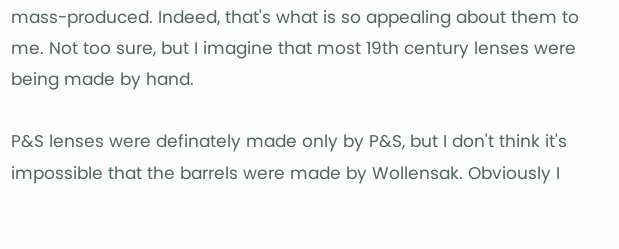mass-produced. Indeed, that's what is so appealing about them to me. Not too sure, but I imagine that most 19th century lenses were being made by hand.

P&S lenses were definately made only by P&S, but I don't think it's impossible that the barrels were made by Wollensak. Obviously I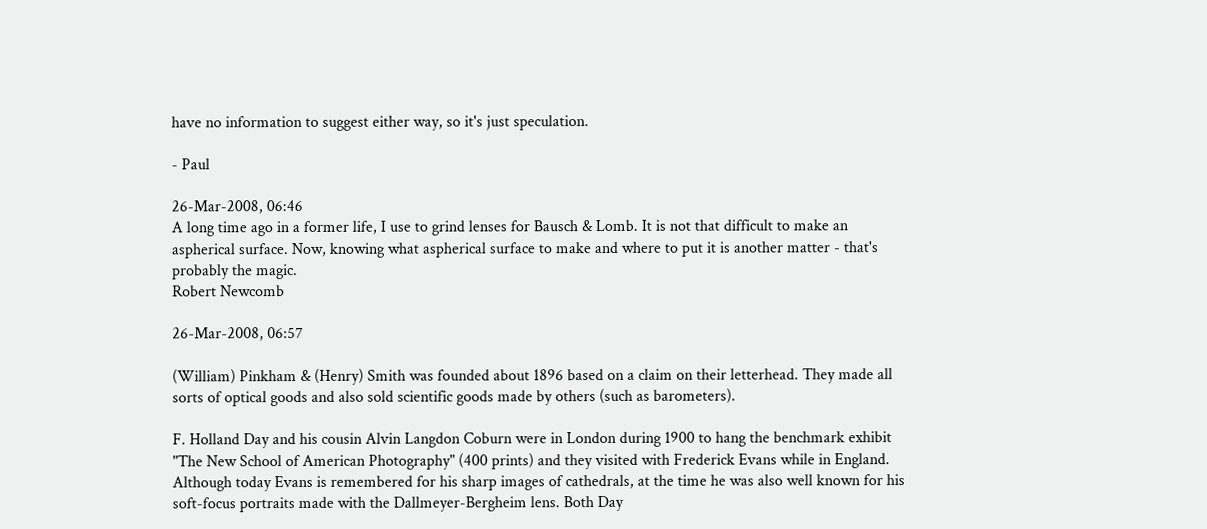have no information to suggest either way, so it's just speculation.

- Paul

26-Mar-2008, 06:46
A long time ago in a former life, I use to grind lenses for Bausch & Lomb. It is not that difficult to make an aspherical surface. Now, knowing what aspherical surface to make and where to put it is another matter - that's probably the magic.
Robert Newcomb

26-Mar-2008, 06:57

(William) Pinkham & (Henry) Smith was founded about 1896 based on a claim on their letterhead. They made all sorts of optical goods and also sold scientific goods made by others (such as barometers).

F. Holland Day and his cousin Alvin Langdon Coburn were in London during 1900 to hang the benchmark exhibit "The New School of American Photography" (400 prints) and they visited with Frederick Evans while in England. Although today Evans is remembered for his sharp images of cathedrals, at the time he was also well known for his soft-focus portraits made with the Dallmeyer-Bergheim lens. Both Day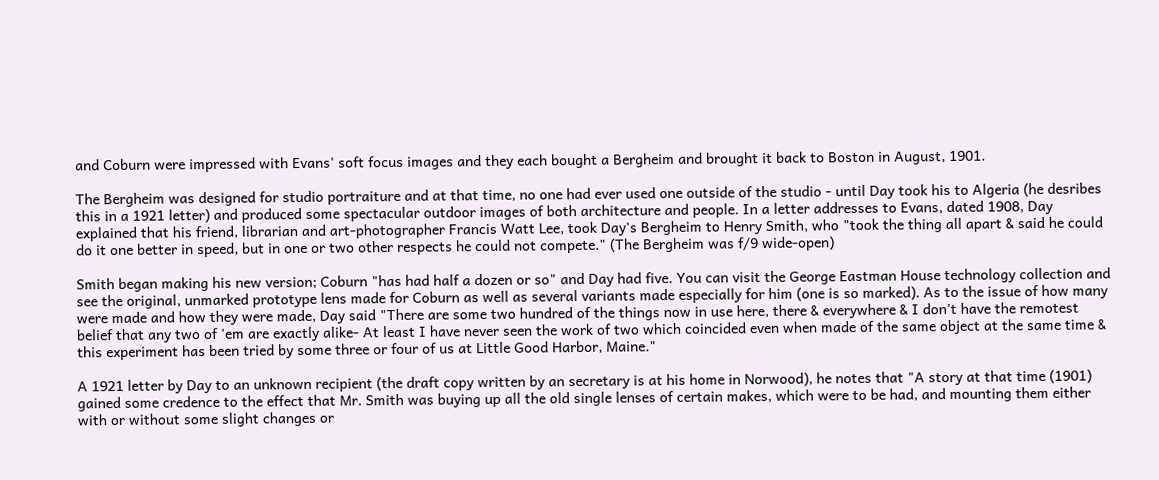and Coburn were impressed with Evans' soft focus images and they each bought a Bergheim and brought it back to Boston in August, 1901.

The Bergheim was designed for studio portraiture and at that time, no one had ever used one outside of the studio - until Day took his to Algeria (he desribes this in a 1921 letter) and produced some spectacular outdoor images of both architecture and people. In a letter addresses to Evans, dated 1908, Day explained that his friend, librarian and art-photographer Francis Watt Lee, took Day's Bergheim to Henry Smith, who "took the thing all apart & said he could do it one better in speed, but in one or two other respects he could not compete." (The Bergheim was f/9 wide-open)

Smith began making his new version; Coburn "has had half a dozen or so" and Day had five. You can visit the George Eastman House technology collection and see the original, unmarked prototype lens made for Coburn as well as several variants made especially for him (one is so marked). As to the issue of how many were made and how they were made, Day said "There are some two hundred of the things now in use here, there & everywhere & I don't have the remotest belief that any two of 'em are exactly alike- At least I have never seen the work of two which coincided even when made of the same object at the same time & this experiment has been tried by some three or four of us at Little Good Harbor, Maine."

A 1921 letter by Day to an unknown recipient (the draft copy written by an secretary is at his home in Norwood), he notes that "A story at that time (1901) gained some credence to the effect that Mr. Smith was buying up all the old single lenses of certain makes, which were to be had, and mounting them either with or without some slight changes or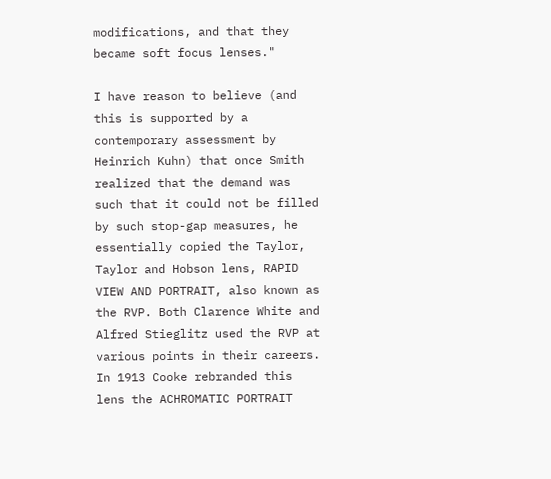modifications, and that they became soft focus lenses."

I have reason to believe (and this is supported by a contemporary assessment by Heinrich Kuhn) that once Smith realized that the demand was such that it could not be filled by such stop-gap measures, he essentially copied the Taylor, Taylor and Hobson lens, RAPID VIEW AND PORTRAIT, also known as the RVP. Both Clarence White and Alfred Stieglitz used the RVP at various points in their careers. In 1913 Cooke rebranded this lens the ACHROMATIC PORTRAIT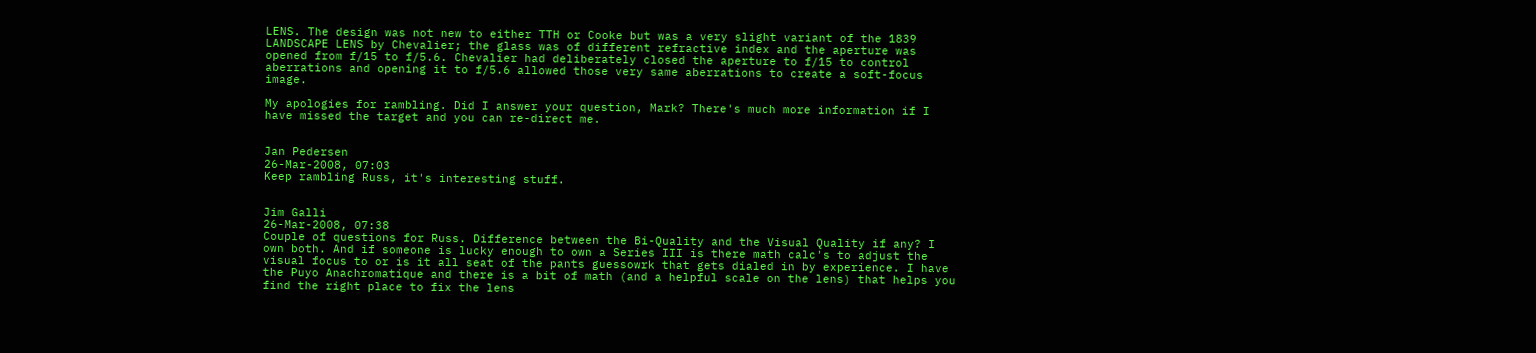LENS. The design was not new to either TTH or Cooke but was a very slight variant of the 1839 LANDSCAPE LENS by Chevalier; the glass was of different refractive index and the aperture was opened from f/15 to f/5.6. Chevalier had deliberately closed the aperture to f/15 to control aberrations and opening it to f/5.6 allowed those very same aberrations to create a soft-focus image.

My apologies for rambling. Did I answer your question, Mark? There's much more information if I have missed the target and you can re-direct me.


Jan Pedersen
26-Mar-2008, 07:03
Keep rambling Russ, it's interesting stuff.


Jim Galli
26-Mar-2008, 07:38
Couple of questions for Russ. Difference between the Bi-Quality and the Visual Quality if any? I own both. And if someone is lucky enough to own a Series III is there math calc's to adjust the visual focus to or is it all seat of the pants guessowrk that gets dialed in by experience. I have the Puyo Anachromatique and there is a bit of math (and a helpful scale on the lens) that helps you find the right place to fix the lens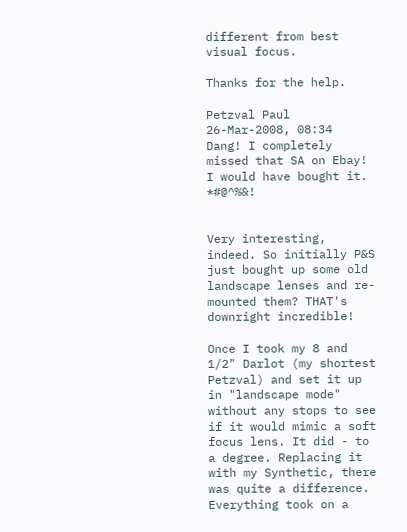different from best visual focus.

Thanks for the help.

Petzval Paul
26-Mar-2008, 08:34
Dang! I completely missed that SA on Ebay! I would have bought it. *#@^%&!


Very interesting, indeed. So initially P&S just bought up some old landscape lenses and re-mounted them? THAT's downright incredible!

Once I took my 8 and 1/2" Darlot (my shortest Petzval) and set it up in "landscape mode" without any stops to see if it would mimic a soft focus lens. It did - to a degree. Replacing it with my Synthetic, there was quite a difference. Everything took on a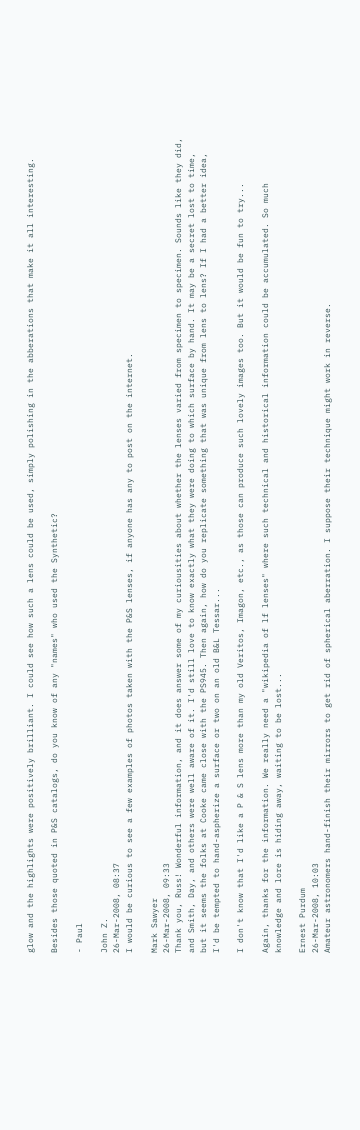glow and the highlights were positively brilliant. I could see how such a lens could be used, simply polishing in the abberations that make it all interesting.

Besides those quoted in P&S catalogs, do you know of any "names" who used the Synthetic?

- Paul

John Z.
26-Mar-2008, 08:37
I would be curious to see a few examples of photos taken with the P&S lenses, if anyone has any to post on the internet.

Mark Sawyer
26-Mar-2008, 09:33
Thank you, Russ! Wonderful information, and it does answer some of my curiousities about whether the lenses varied from specimen to specimen. Sounds like they did, and Smith, Day, and others were well aware of it. I'd still love to know exactly what they were doing to which surface by hand. It may be a secret lost to time, but it seems the folks at Cooke came close with the PS945. Then again, how do you replicate something that was unique from lens to lens? If I had a better idea, I'd be tempted to hand-aspherize a surface or two on an old B&L Tessar...

I don't know that I'd like a P & S lens more than my old Veritos, Imagon, etc., as those can produce such lovely images too. But it would be fun to try...

Again, thanks for the information. We really need a "wikipedia of lf lenses" where such technical and historical information could be accumulated. So much knowledge and lore is hiding away, waiting to be lost...

Ernest Purdum
26-Mar-2008, 10:03
Amateur astronomers hand-finish their mirrors to get rid of spherical aberration. I suppose their technique might work in reverse.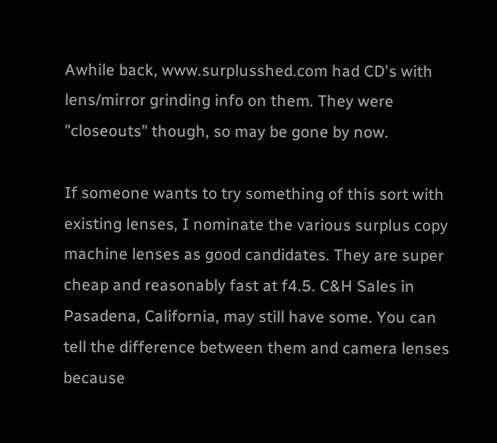Awhile back, www.surplusshed.com had CD's with lens/mirror grinding info on them. They were "closeouts" though, so may be gone by now.

If someone wants to try something of this sort with existing lenses, I nominate the various surplus copy machine lenses as good candidates. They are super cheap and reasonably fast at f4.5. C&H Sales in Pasadena, California, may still have some. You can tell the difference between them and camera lenses because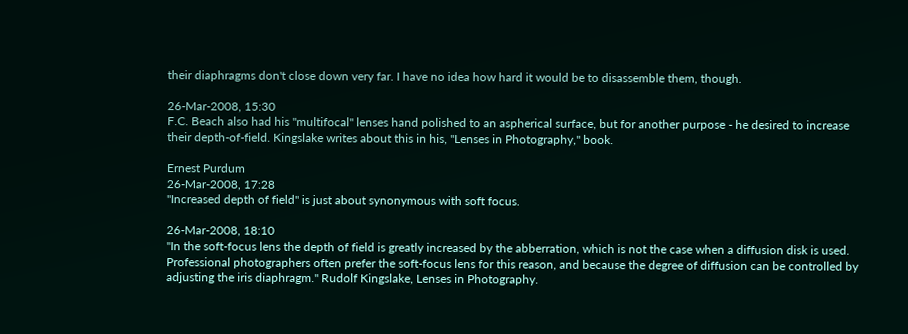their diaphragms don't close down very far. I have no idea how hard it would be to disassemble them, though.

26-Mar-2008, 15:30
F.C. Beach also had his "multifocal" lenses hand polished to an aspherical surface, but for another purpose - he desired to increase their depth-of-field. Kingslake writes about this in his, "Lenses in Photography," book.

Ernest Purdum
26-Mar-2008, 17:28
"Increased depth of field" is just about synonymous with soft focus.

26-Mar-2008, 18:10
"In the soft-focus lens the depth of field is greatly increased by the abberration, which is not the case when a diffusion disk is used. Professional photographers often prefer the soft-focus lens for this reason, and because the degree of diffusion can be controlled by adjusting the iris diaphragm." Rudolf Kingslake, Lenses in Photography.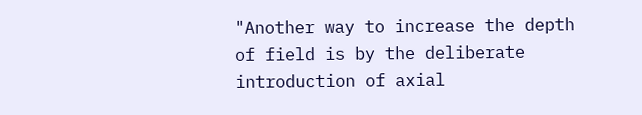"Another way to increase the depth of field is by the deliberate introduction of axial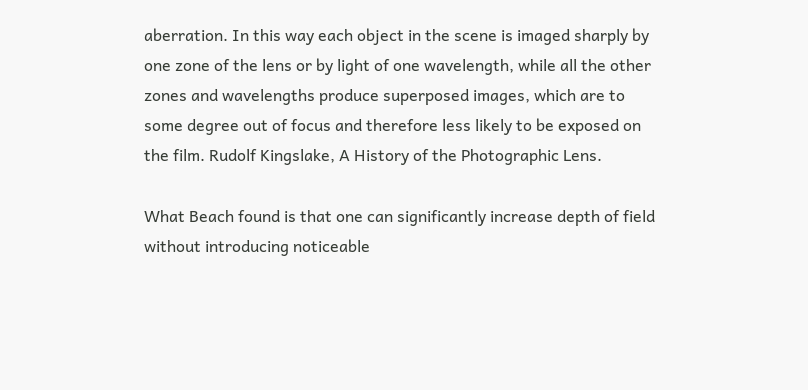aberration. In this way each object in the scene is imaged sharply by one zone of the lens or by light of one wavelength, while all the other zones and wavelengths produce superposed images, which are to some degree out of focus and therefore less likely to be exposed on the film. Rudolf Kingslake, A History of the Photographic Lens.

What Beach found is that one can significantly increase depth of field without introducing noticeable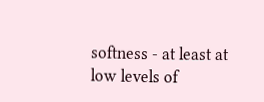softness - at least at low levels of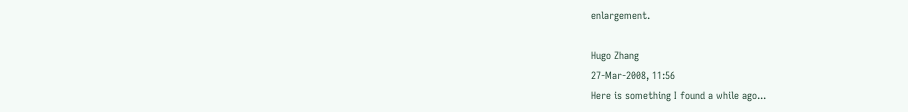enlargement.

Hugo Zhang
27-Mar-2008, 11:56
Here is something I found a while ago...